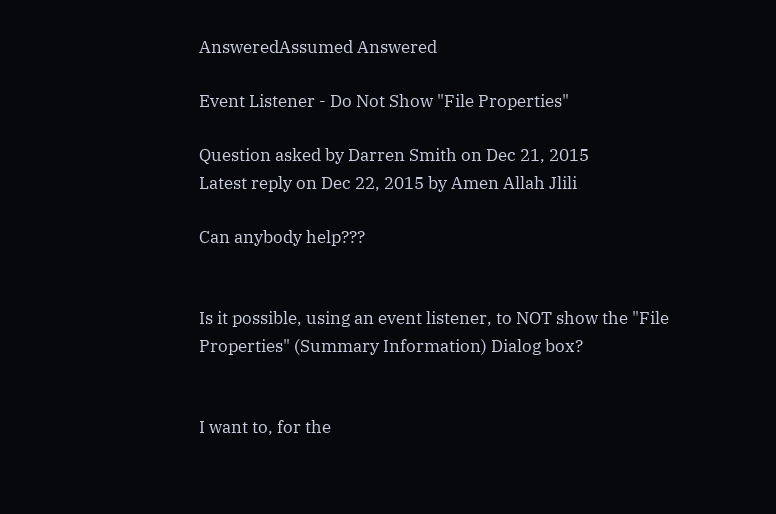AnsweredAssumed Answered

Event Listener - Do Not Show "File Properties"

Question asked by Darren Smith on Dec 21, 2015
Latest reply on Dec 22, 2015 by Amen Allah Jlili

Can anybody help???


Is it possible, using an event listener, to NOT show the "File Properties" (Summary Information) Dialog box?


I want to, for the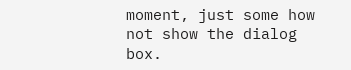moment, just some how not show the dialog box.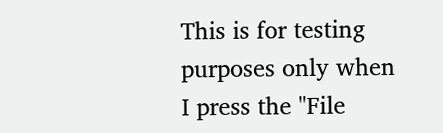This is for testing purposes only when I press the "File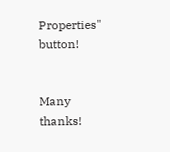Properties" button!


Many thanks!